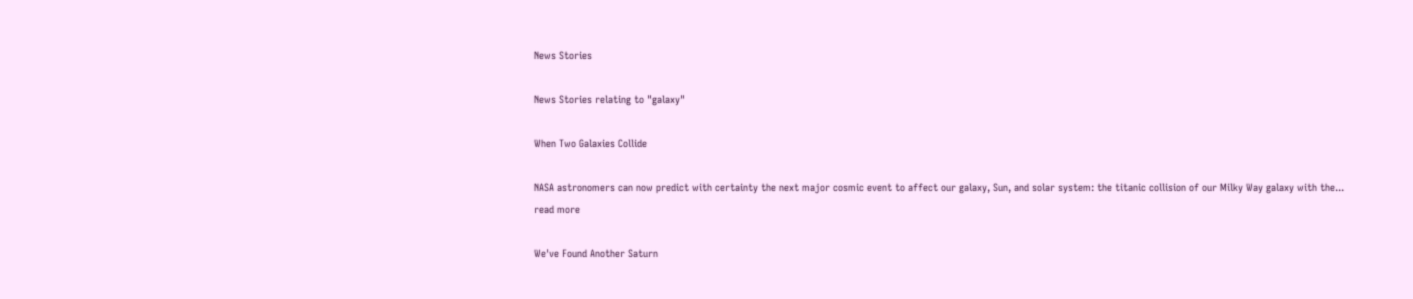News Stories

News Stories relating to "galaxy"

When Two Galaxies Collide

NASA astronomers can now predict with certainty the next major cosmic event to affect our galaxy, Sun, and solar system: the titanic collision of our Milky Way galaxy with the...
read more

We've Found Another Saturn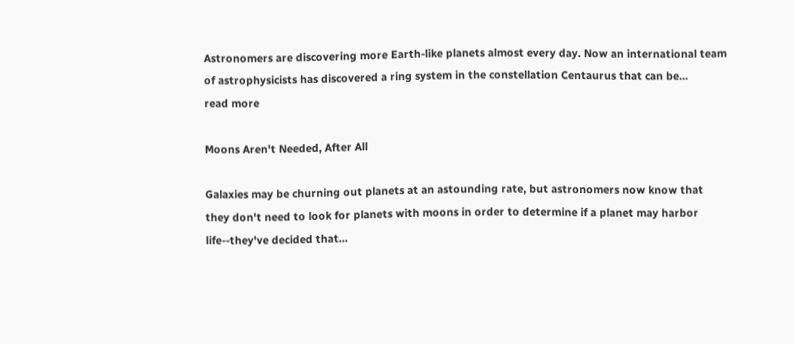Astronomers are discovering more Earth-like planets almost every day. Now an international team of astrophysicists has discovered a ring system in the constellation Centaurus that can be...
read more

Moons Aren't Needed, After All

Galaxies may be churning out planets at an astounding rate, but astronomers now know that they don't need to look for planets with moons in order to determine if a planet may harbor life--they've decided that...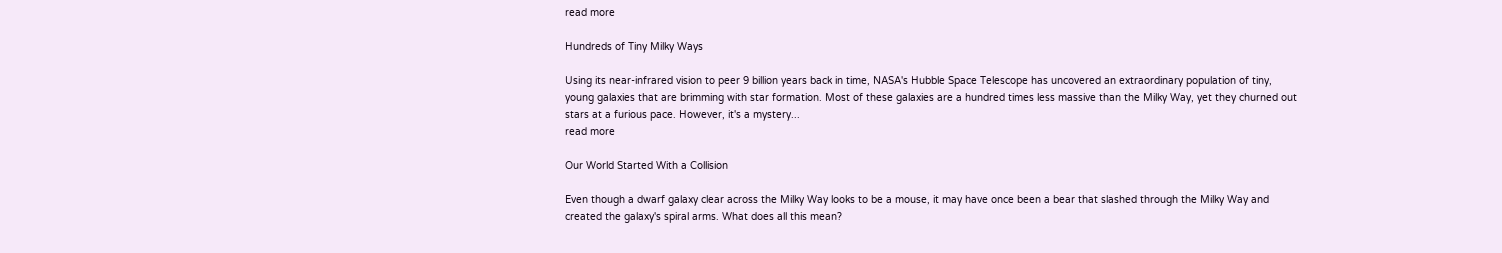read more

Hundreds of Tiny Milky Ways

Using its near-infrared vision to peer 9 billion years back in time, NASA's Hubble Space Telescope has uncovered an extraordinary population of tiny, young galaxies that are brimming with star formation. Most of these galaxies are a hundred times less massive than the Milky Way, yet they churned out stars at a furious pace. However, it's a mystery...
read more

Our World Started With a Collision

Even though a dwarf galaxy clear across the Milky Way looks to be a mouse, it may have once been a bear that slashed through the Milky Way and created the galaxy's spiral arms. What does all this mean?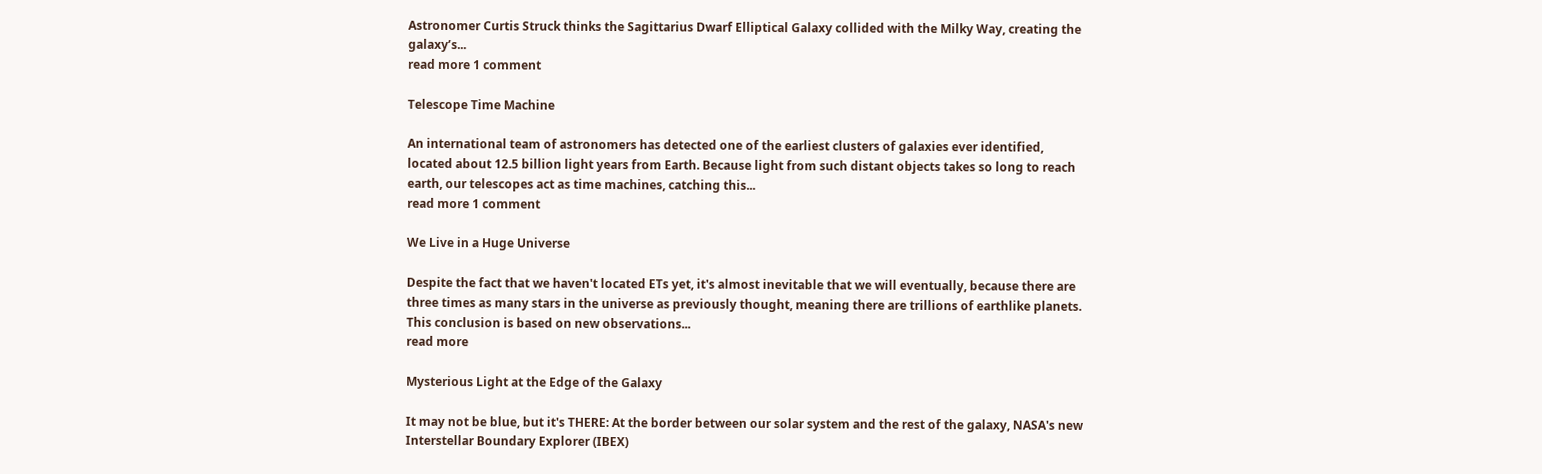Astronomer Curtis Struck thinks the Sagittarius Dwarf Elliptical Galaxy collided with the Milky Way, creating the galaxy’s...
read more 1 comment

Telescope Time Machine

An international team of astronomers has detected one of the earliest clusters of galaxies ever identified, located about 12.5 billion light years from Earth. Because light from such distant objects takes so long to reach earth, our telescopes act as time machines, catching this...
read more 1 comment

We Live in a Huge Universe

Despite the fact that we haven't located ETs yet, it's almost inevitable that we will eventually, because there are three times as many stars in the universe as previously thought, meaning there are trillions of earthlike planets. This conclusion is based on new observations...
read more

Mysterious Light at the Edge of the Galaxy

It may not be blue, but it's THERE: At the border between our solar system and the rest of the galaxy, NASA's new Interstellar Boundary Explorer (IBEX)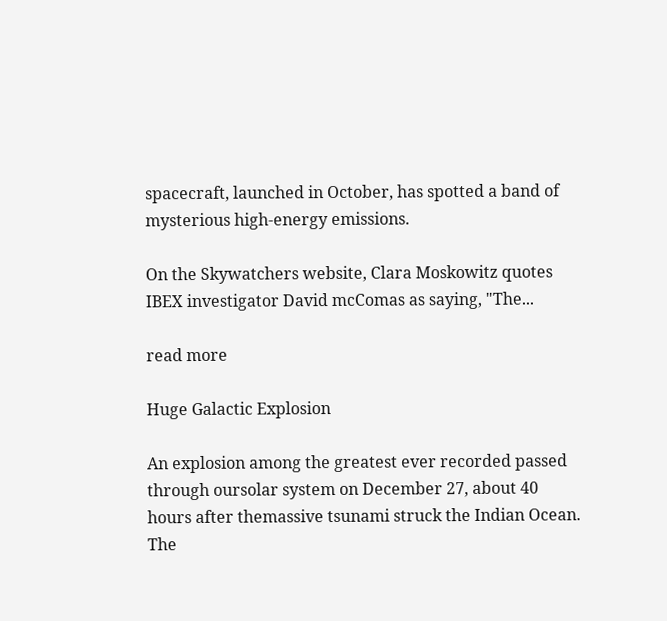spacecraft, launched in October, has spotted a band of mysterious high-energy emissions.

On the Skywatchers website, Clara Moskowitz quotes IBEX investigator David mcComas as saying, "The...

read more

Huge Galactic Explosion

An explosion among the greatest ever recorded passed through oursolar system on December 27, about 40 hours after themassive tsunami struck the Indian Ocean. The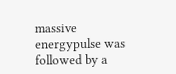massive energypulse was followed by a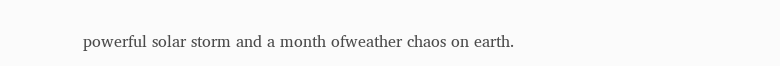powerful solar storm and a month ofweather chaos on earth.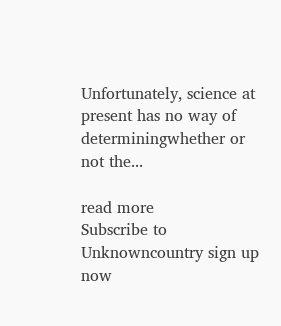Unfortunately, science at present has no way of determiningwhether or not the...

read more
Subscribe to Unknowncountry sign up now